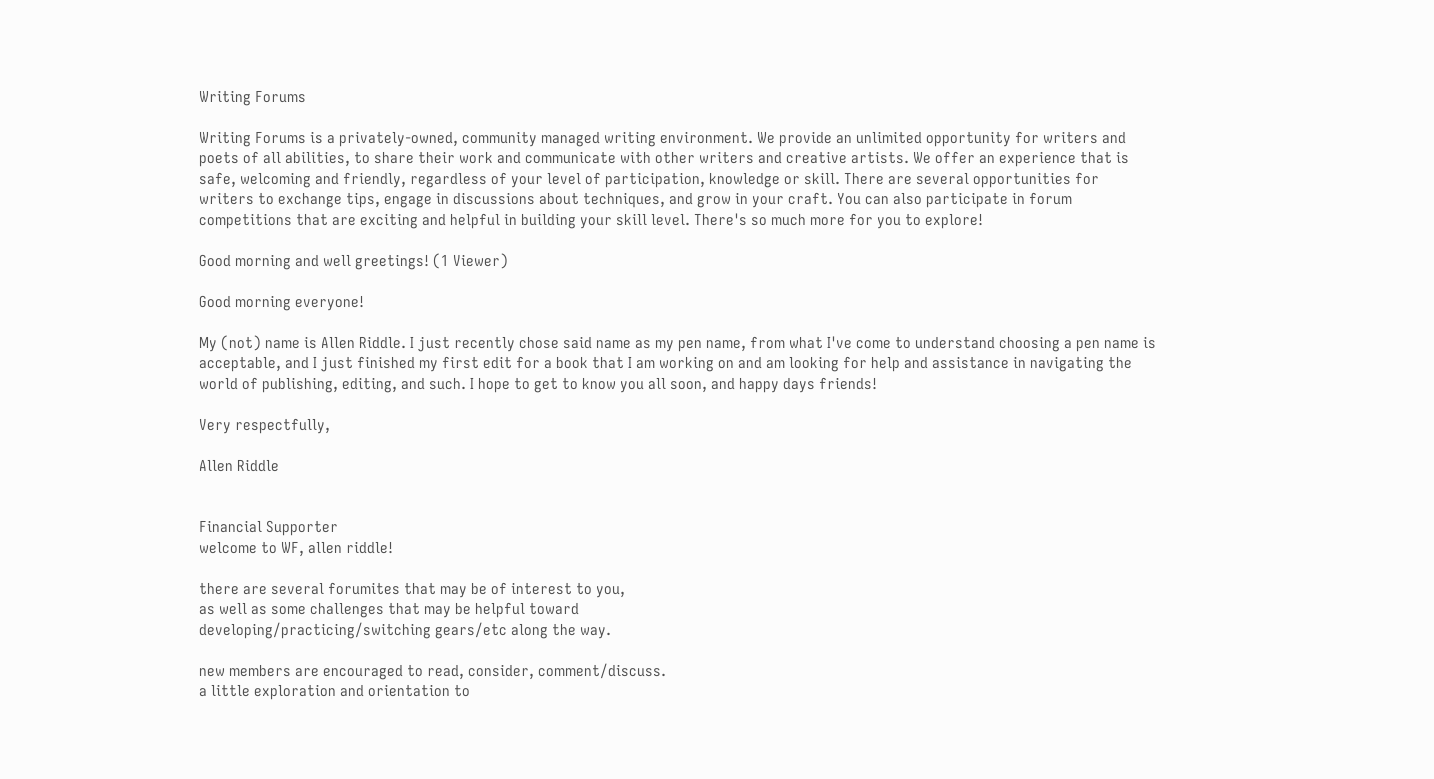Writing Forums

Writing Forums is a privately-owned, community managed writing environment. We provide an unlimited opportunity for writers and poets of all abilities, to share their work and communicate with other writers and creative artists. We offer an experience that is safe, welcoming and friendly, regardless of your level of participation, knowledge or skill. There are several opportunities for writers to exchange tips, engage in discussions about techniques, and grow in your craft. You can also participate in forum competitions that are exciting and helpful in building your skill level. There's so much more for you to explore!

Good morning and well greetings! (1 Viewer)

Good morning everyone!

My (not) name is Allen Riddle. I just recently chose said name as my pen name, from what I've come to understand choosing a pen name is acceptable, and I just finished my first edit for a book that I am working on and am looking for help and assistance in navigating the world of publishing, editing, and such. I hope to get to know you all soon, and happy days friends!

Very respectfully,

Allen Riddle


Financial Supporter
welcome to WF, allen riddle!

there are several forumites that may be of interest to you,
as well as some challenges that may be helpful toward
developing/practicing/switching gears/etc along the way.

new members are encouraged to read, consider, comment/discuss.
a little exploration and orientation to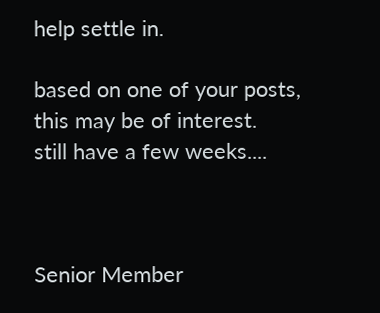help settle in.

based on one of your posts,
this may be of interest.
still have a few weeks....



Senior Member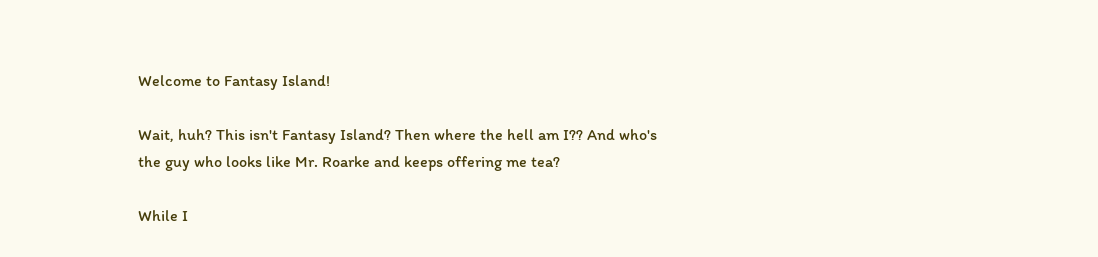Welcome to Fantasy Island!

Wait, huh? This isn't Fantasy Island? Then where the hell am I?? And who's the guy who looks like Mr. Roarke and keeps offering me tea?

While I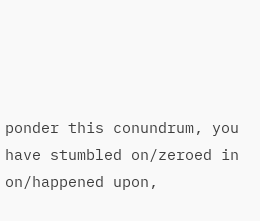ponder this conundrum, you have stumbled on/zeroed in on/happened upon,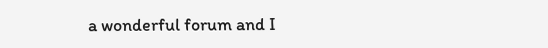a wonderful forum and I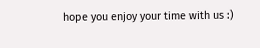hope you enjoy your time with us :)